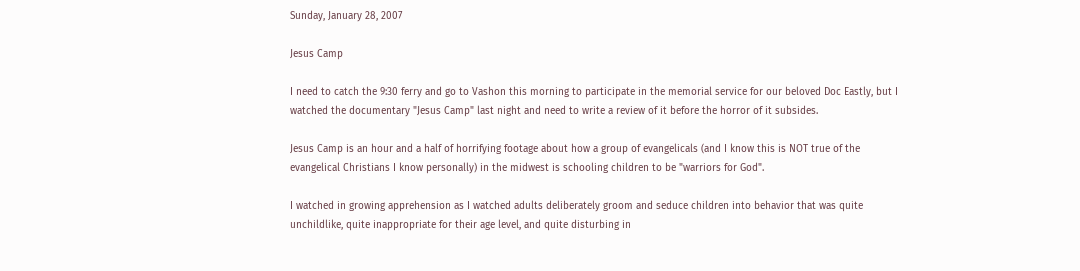Sunday, January 28, 2007

Jesus Camp

I need to catch the 9:30 ferry and go to Vashon this morning to participate in the memorial service for our beloved Doc Eastly, but I watched the documentary "Jesus Camp" last night and need to write a review of it before the horror of it subsides.

Jesus Camp is an hour and a half of horrifying footage about how a group of evangelicals (and I know this is NOT true of the evangelical Christians I know personally) in the midwest is schooling children to be "warriors for God".

I watched in growing apprehension as I watched adults deliberately groom and seduce children into behavior that was quite unchildlike, quite inappropriate for their age level, and quite disturbing in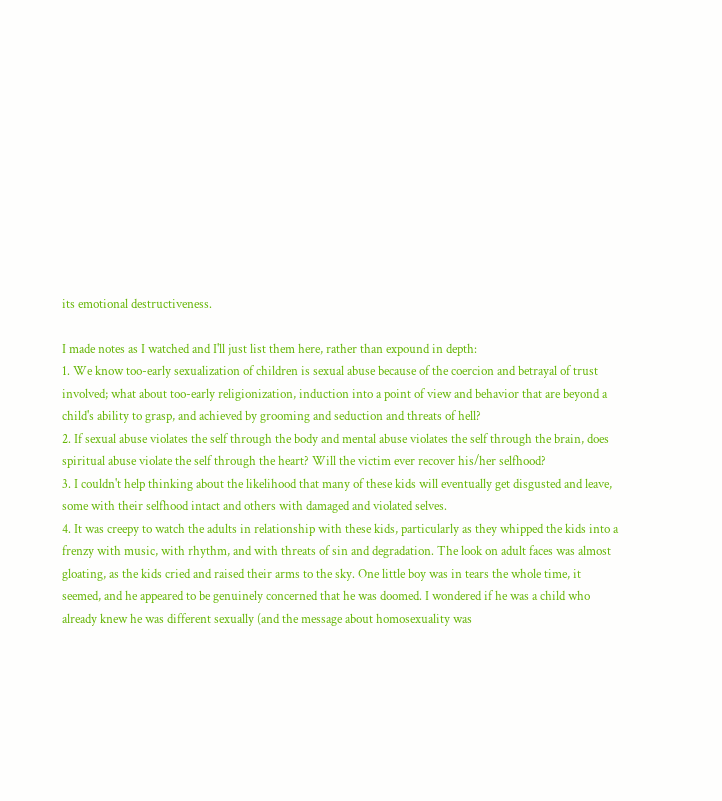its emotional destructiveness.

I made notes as I watched and I'll just list them here, rather than expound in depth:
1. We know too-early sexualization of children is sexual abuse because of the coercion and betrayal of trust involved; what about too-early religionization, induction into a point of view and behavior that are beyond a child's ability to grasp, and achieved by grooming and seduction and threats of hell?
2. If sexual abuse violates the self through the body and mental abuse violates the self through the brain, does spiritual abuse violate the self through the heart? Will the victim ever recover his/her selfhood?
3. I couldn't help thinking about the likelihood that many of these kids will eventually get disgusted and leave, some with their selfhood intact and others with damaged and violated selves.
4. It was creepy to watch the adults in relationship with these kids, particularly as they whipped the kids into a frenzy with music, with rhythm, and with threats of sin and degradation. The look on adult faces was almost gloating, as the kids cried and raised their arms to the sky. One little boy was in tears the whole time, it seemed, and he appeared to be genuinely concerned that he was doomed. I wondered if he was a child who already knew he was different sexually (and the message about homosexuality was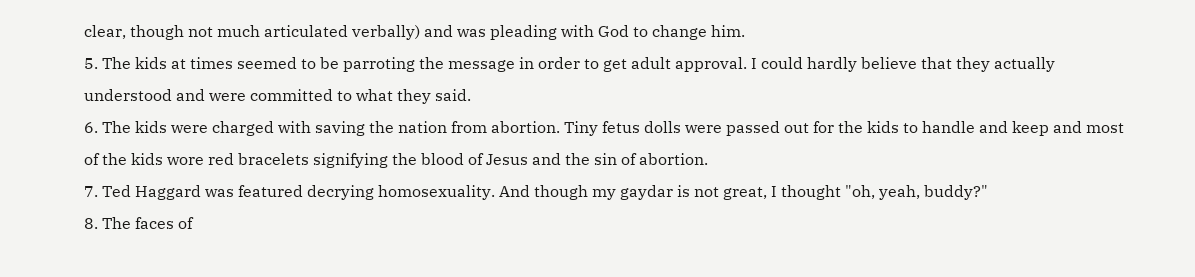clear, though not much articulated verbally) and was pleading with God to change him.
5. The kids at times seemed to be parroting the message in order to get adult approval. I could hardly believe that they actually understood and were committed to what they said.
6. The kids were charged with saving the nation from abortion. Tiny fetus dolls were passed out for the kids to handle and keep and most of the kids wore red bracelets signifying the blood of Jesus and the sin of abortion.
7. Ted Haggard was featured decrying homosexuality. And though my gaydar is not great, I thought "oh, yeah, buddy?"
8. The faces of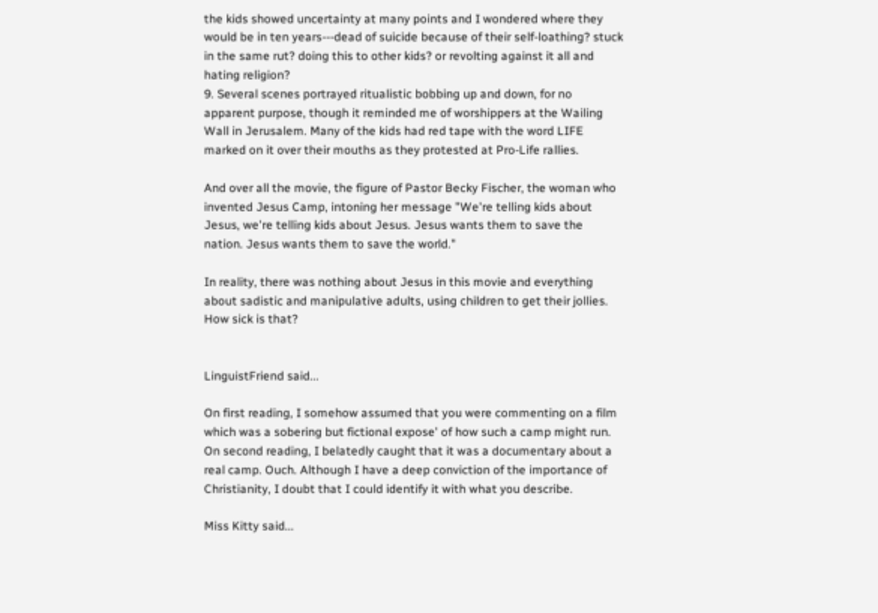the kids showed uncertainty at many points and I wondered where they would be in ten years---dead of suicide because of their self-loathing? stuck in the same rut? doing this to other kids? or revolting against it all and hating religion?
9. Several scenes portrayed ritualistic bobbing up and down, for no apparent purpose, though it reminded me of worshippers at the Wailing Wall in Jerusalem. Many of the kids had red tape with the word LIFE marked on it over their mouths as they protested at Pro-Life rallies.

And over all the movie, the figure of Pastor Becky Fischer, the woman who invented Jesus Camp, intoning her message "We're telling kids about Jesus, we're telling kids about Jesus. Jesus wants them to save the nation. Jesus wants them to save the world."

In reality, there was nothing about Jesus in this movie and everything about sadistic and manipulative adults, using children to get their jollies. How sick is that?


LinguistFriend said...

On first reading, I somehow assumed that you were commenting on a film which was a sobering but fictional expose' of how such a camp might run. On second reading, I belatedly caught that it was a documentary about a real camp. Ouch. Although I have a deep conviction of the importance of Christianity, I doubt that I could identify it with what you describe.

Miss Kitty said...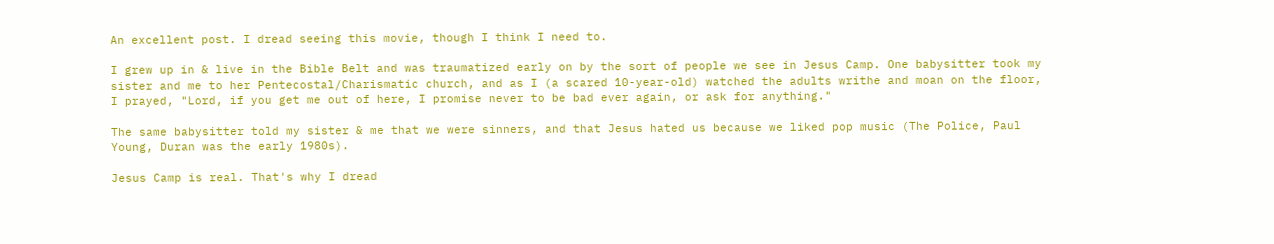An excellent post. I dread seeing this movie, though I think I need to.

I grew up in & live in the Bible Belt and was traumatized early on by the sort of people we see in Jesus Camp. One babysitter took my sister and me to her Pentecostal/Charismatic church, and as I (a scared 10-year-old) watched the adults writhe and moan on the floor, I prayed, "Lord, if you get me out of here, I promise never to be bad ever again, or ask for anything."

The same babysitter told my sister & me that we were sinners, and that Jesus hated us because we liked pop music (The Police, Paul Young, Duran was the early 1980s).

Jesus Camp is real. That's why I dread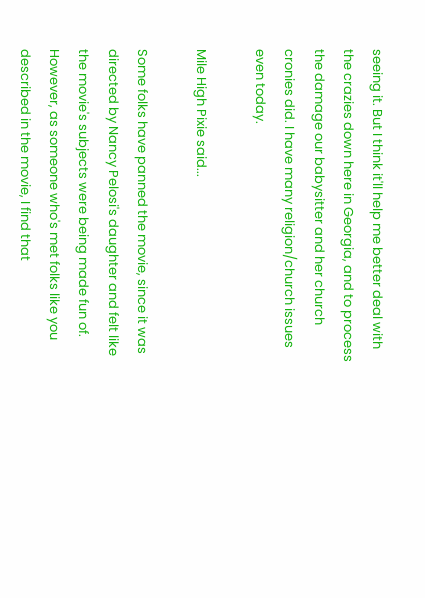seeing it. But I think it'll help me better deal with the crazies down here in Georgia, and to process the damage our babysitter and her church cronies did. I have many religion/church issues even today.

Mile High Pixie said...

Some folks have panned the movie, since it was directed by Nancy Pelosi's daughter and felt like the movie's subjects were being made fun of. However, as someone who's met folks like you described in the movie, I find that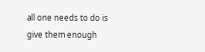all one needs to do is give them enough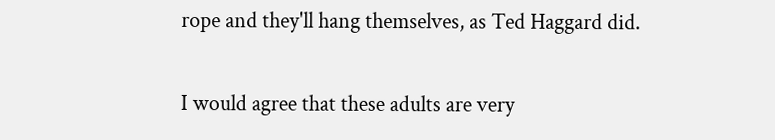rope and they'll hang themselves, as Ted Haggard did.

I would agree that these adults are very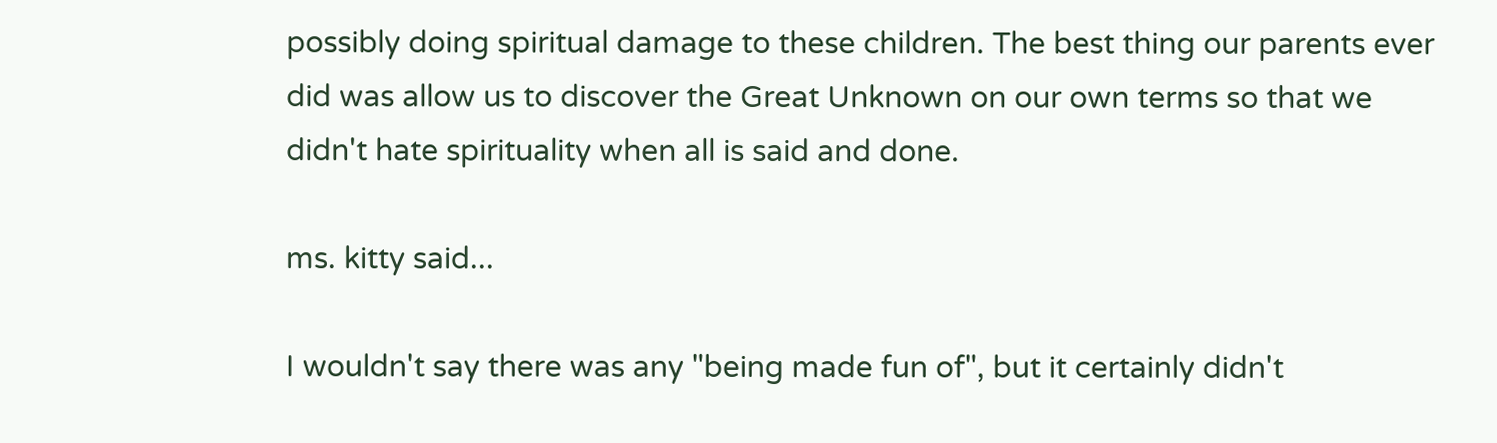possibly doing spiritual damage to these children. The best thing our parents ever did was allow us to discover the Great Unknown on our own terms so that we didn't hate spirituality when all is said and done.

ms. kitty said...

I wouldn't say there was any "being made fun of", but it certainly didn't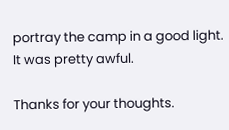portray the camp in a good light. It was pretty awful.

Thanks for your thoughts.